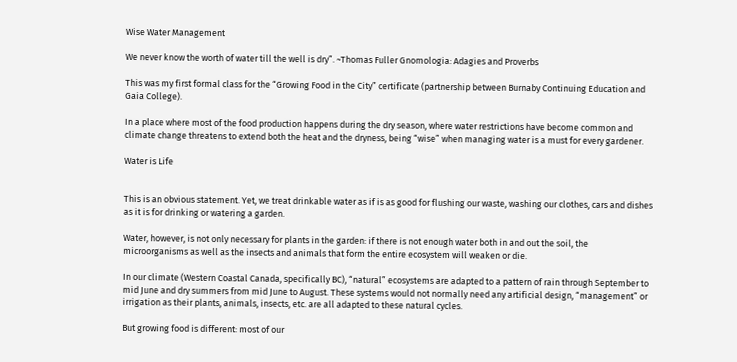Wise Water Management

We never know the worth of water till the well is dry”. ~Thomas Fuller Gnomologia: Adagies and Proverbs

This was my first formal class for the “Growing Food in the City” certificate (partnership between Burnaby Continuing Education and Gaia College).

In a place where most of the food production happens during the dry season, where water restrictions have become common and climate change threatens to extend both the heat and the dryness, being “wise” when managing water is a must for every gardener.

Water is Life


This is an obvious statement. Yet, we treat drinkable water as if is as good for flushing our waste, washing our clothes, cars and dishes as it is for drinking or watering a garden.

Water, however, is not only necessary for plants in the garden: if there is not enough water both in and out the soil, the microorganisms as well as the insects and animals that form the entire ecosystem will weaken or die.

In our climate (Western Coastal Canada, specifically BC), “natural” ecosystems are adapted to a pattern of rain through September to mid June and dry summers from mid June to August. These systems would not normally need any artificial design, “management” or irrigation as their plants, animals, insects, etc. are all adapted to these natural cycles.

But growing food is different: most of our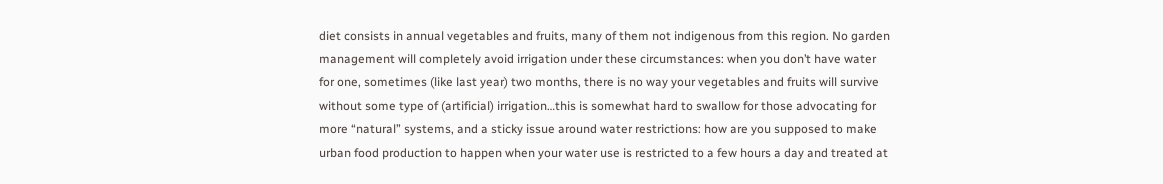diet consists in annual vegetables and fruits, many of them not indigenous from this region. No garden management will completely avoid irrigation under these circumstances: when you don’t have water for one, sometimes (like last year) two months, there is no way your vegetables and fruits will survive without some type of (artificial) irrigation…this is somewhat hard to swallow for those advocating for more “natural” systems, and a sticky issue around water restrictions: how are you supposed to make urban food production to happen when your water use is restricted to a few hours a day and treated at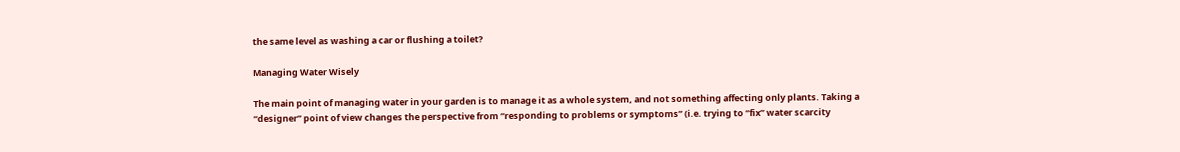the same level as washing a car or flushing a toilet?

Managing Water Wisely

The main point of managing water in your garden is to manage it as a whole system, and not something affecting only plants. Taking a “designer” point of view changes the perspective from “responding to problems or symptoms” (i.e. trying to “fix” water scarcity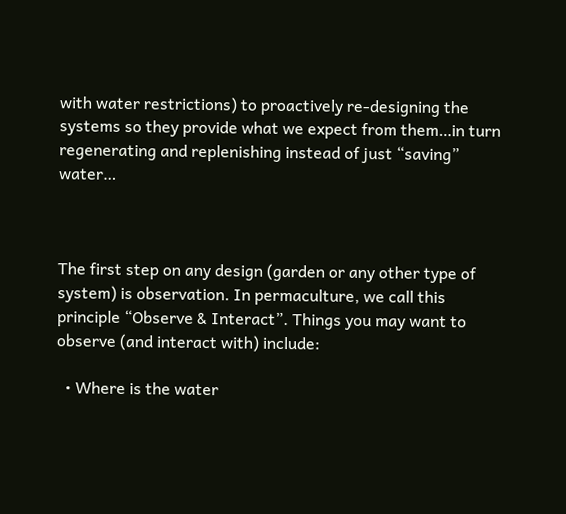with water restrictions) to proactively re-designing the systems so they provide what we expect from them…in turn regenerating and replenishing instead of just “saving” water…



The first step on any design (garden or any other type of system) is observation. In permaculture, we call this principle “Observe & Interact”. Things you may want to observe (and interact with) include:

  • Where is the water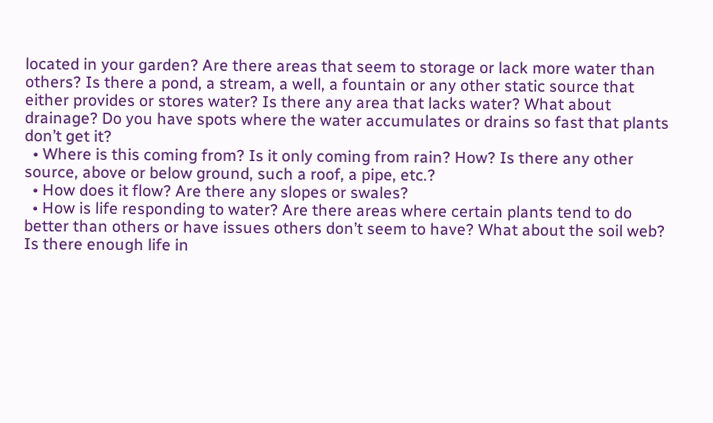located in your garden? Are there areas that seem to storage or lack more water than others? Is there a pond, a stream, a well, a fountain or any other static source that either provides or stores water? Is there any area that lacks water? What about drainage? Do you have spots where the water accumulates or drains so fast that plants don’t get it?
  • Where is this coming from? Is it only coming from rain? How? Is there any other source, above or below ground, such a roof, a pipe, etc.?
  • How does it flow? Are there any slopes or swales?
  • How is life responding to water? Are there areas where certain plants tend to do better than others or have issues others don’t seem to have? What about the soil web? Is there enough life in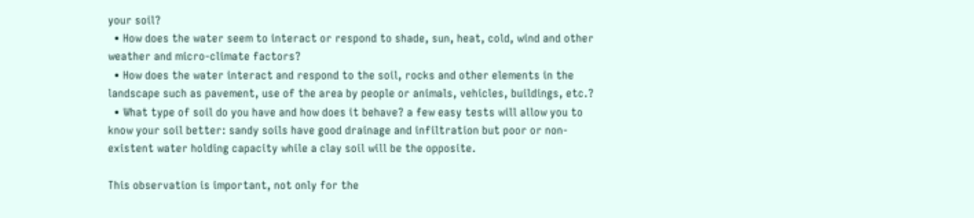your soil?
  • How does the water seem to interact or respond to shade, sun, heat, cold, wind and other weather and micro-climate factors?
  • How does the water interact and respond to the soil, rocks and other elements in the landscape such as pavement, use of the area by people or animals, vehicles, buildings, etc.?
  • What type of soil do you have and how does it behave? a few easy tests will allow you to know your soil better: sandy soils have good drainage and infiltration but poor or non-existent water holding capacity while a clay soil will be the opposite.

This observation is important, not only for the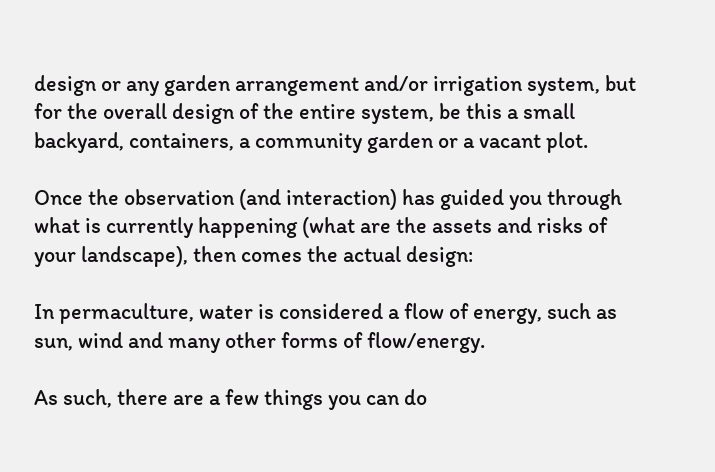design or any garden arrangement and/or irrigation system, but for the overall design of the entire system, be this a small backyard, containers, a community garden or a vacant plot.

Once the observation (and interaction) has guided you through what is currently happening (what are the assets and risks of your landscape), then comes the actual design:

In permaculture, water is considered a flow of energy, such as sun, wind and many other forms of flow/energy.

As such, there are a few things you can do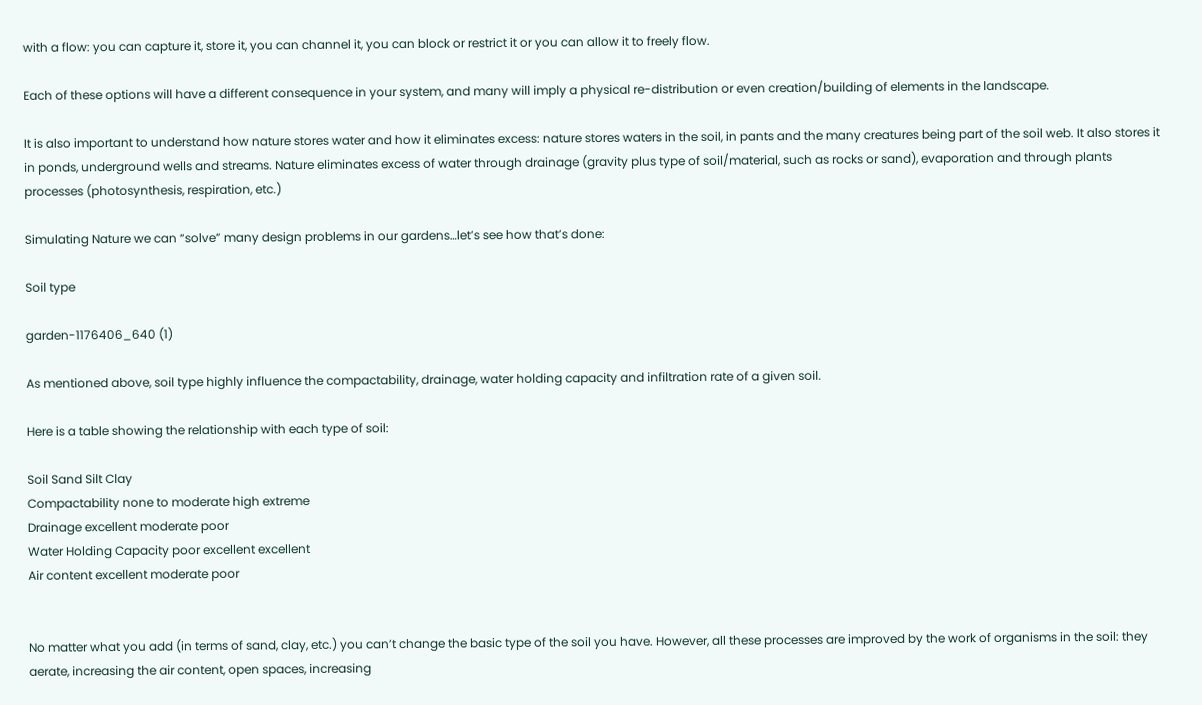with a flow: you can capture it, store it, you can channel it, you can block or restrict it or you can allow it to freely flow.

Each of these options will have a different consequence in your system, and many will imply a physical re-distribution or even creation/building of elements in the landscape.

It is also important to understand how nature stores water and how it eliminates excess: nature stores waters in the soil, in pants and the many creatures being part of the soil web. It also stores it in ponds, underground wells and streams. Nature eliminates excess of water through drainage (gravity plus type of soil/material, such as rocks or sand), evaporation and through plants processes (photosynthesis, respiration, etc.)

Simulating Nature we can “solve” many design problems in our gardens…let’s see how that’s done:

Soil type

garden-1176406_640 (1)

As mentioned above, soil type highly influence the compactability, drainage, water holding capacity and infiltration rate of a given soil.

Here is a table showing the relationship with each type of soil:

Soil Sand Silt Clay
Compactability none to moderate high extreme
Drainage excellent moderate poor
Water Holding Capacity poor excellent excellent
Air content excellent moderate poor


No matter what you add (in terms of sand, clay, etc.) you can’t change the basic type of the soil you have. However, all these processes are improved by the work of organisms in the soil: they aerate, increasing the air content, open spaces, increasing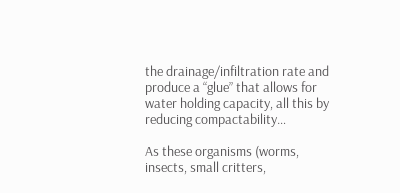the drainage/infiltration rate and produce a “glue” that allows for water holding capacity, all this by reducing compactability…

As these organisms (worms, insects, small critters,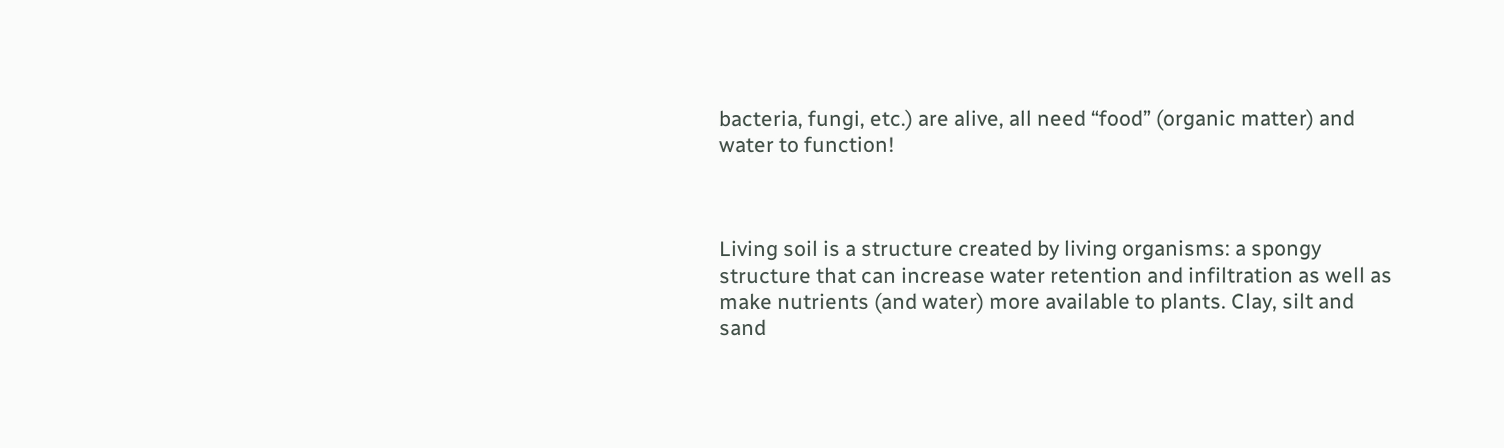bacteria, fungi, etc.) are alive, all need “food” (organic matter) and water to function!



Living soil is a structure created by living organisms: a spongy structure that can increase water retention and infiltration as well as make nutrients (and water) more available to plants. Clay, silt and sand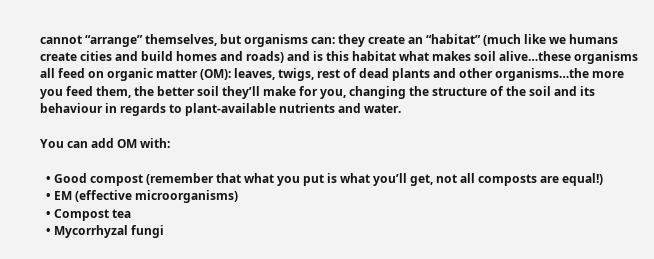cannot “arrange” themselves, but organisms can: they create an “habitat” (much like we humans create cities and build homes and roads) and is this habitat what makes soil alive…these organisms all feed on organic matter (OM): leaves, twigs, rest of dead plants and other organisms…the more you feed them, the better soil they’ll make for you, changing the structure of the soil and its behaviour in regards to plant-available nutrients and water.

You can add OM with:

  • Good compost (remember that what you put is what you’ll get, not all composts are equal!)
  • EM (effective microorganisms)
  • Compost tea
  • Mycorrhyzal fungi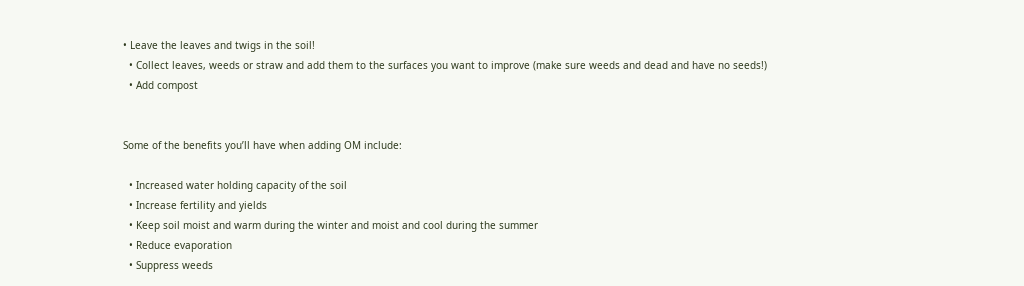• Leave the leaves and twigs in the soil!
  • Collect leaves, weeds or straw and add them to the surfaces you want to improve (make sure weeds and dead and have no seeds!)
  • Add compost


Some of the benefits you’ll have when adding OM include:

  • Increased water holding capacity of the soil
  • Increase fertility and yields
  • Keep soil moist and warm during the winter and moist and cool during the summer
  • Reduce evaporation
  • Suppress weeds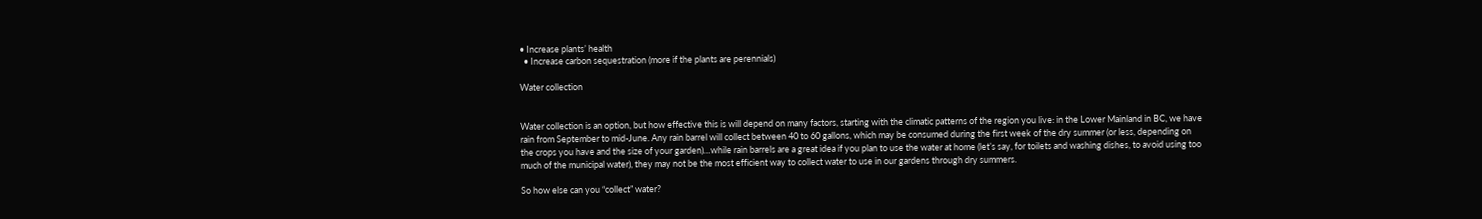• Increase plants’ health
  • Increase carbon sequestration (more if the plants are perennials)

Water collection


Water collection is an option, but how effective this is will depend on many factors, starting with the climatic patterns of the region you live: in the Lower Mainland in BC, we have rain from September to mid-June. Any rain barrel will collect between 40 to 60 gallons, which may be consumed during the first week of the dry summer (or less, depending on the crops you have and the size of your garden)…while rain barrels are a great idea if you plan to use the water at home (let’s say, for toilets and washing dishes, to avoid using too much of the municipal water), they may not be the most efficient way to collect water to use in our gardens through dry summers.

So how else can you “collect” water?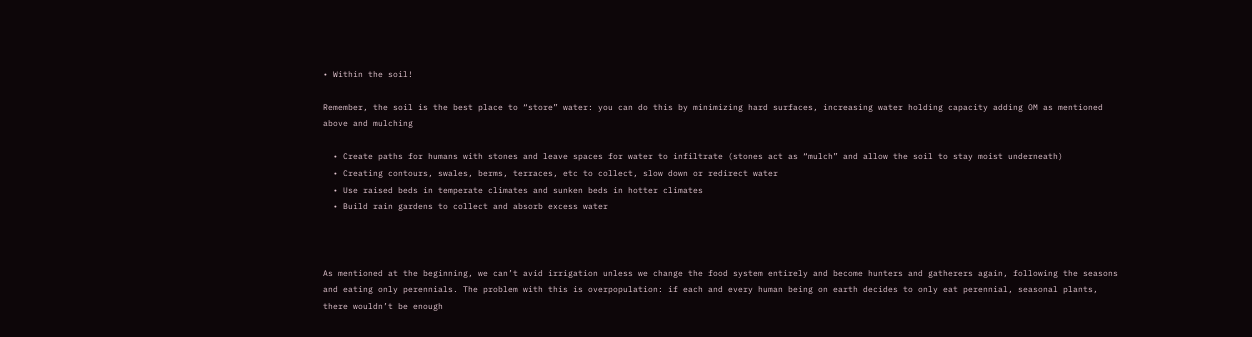• Within the soil!

Remember, the soil is the best place to “store” water: you can do this by minimizing hard surfaces, increasing water holding capacity adding OM as mentioned above and mulching

  • Create paths for humans with stones and leave spaces for water to infiltrate (stones act as “mulch” and allow the soil to stay moist underneath)
  • Creating contours, swales, berms, terraces, etc to collect, slow down or redirect water
  • Use raised beds in temperate climates and sunken beds in hotter climates
  • Build rain gardens to collect and absorb excess water



As mentioned at the beginning, we can’t avid irrigation unless we change the food system entirely and become hunters and gatherers again, following the seasons and eating only perennials. The problem with this is overpopulation: if each and every human being on earth decides to only eat perennial, seasonal plants, there wouldn’t be enough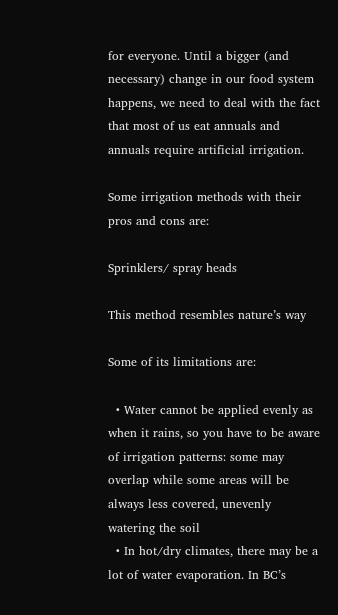for everyone. Until a bigger (and necessary) change in our food system happens, we need to deal with the fact that most of us eat annuals and annuals require artificial irrigation.

Some irrigation methods with their pros and cons are:

Sprinklers/ spray heads

This method resembles nature’s way

Some of its limitations are:

  • Water cannot be applied evenly as when it rains, so you have to be aware of irrigation patterns: some may overlap while some areas will be always less covered, unevenly watering the soil
  • In hot/dry climates, there may be a lot of water evaporation. In BC’s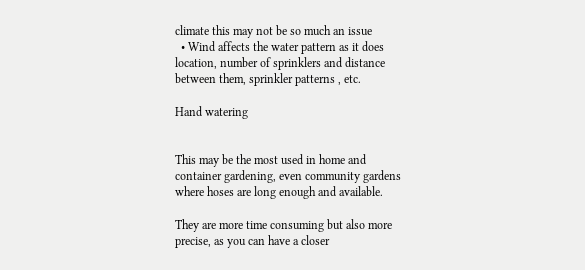climate this may not be so much an issue
  • Wind affects the water pattern as it does location, number of sprinklers and distance between them, sprinkler patterns , etc.

Hand watering


This may be the most used in home and container gardening, even community gardens where hoses are long enough and available.

They are more time consuming but also more precise, as you can have a closer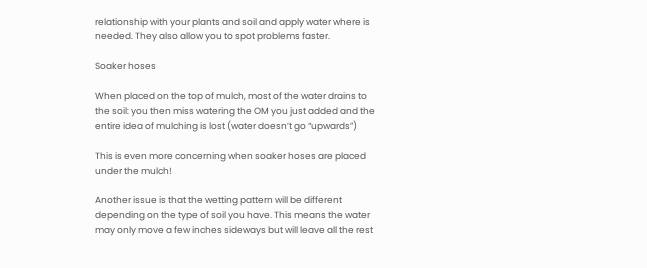relationship with your plants and soil and apply water where is needed. They also allow you to spot problems faster.

Soaker hoses

When placed on the top of mulch, most of the water drains to the soil: you then miss watering the OM you just added and the entire idea of mulching is lost (water doesn’t go “upwards”)

This is even more concerning when soaker hoses are placed under the mulch!

Another issue is that the wetting pattern will be different depending on the type of soil you have. This means the water may only move a few inches sideways but will leave all the rest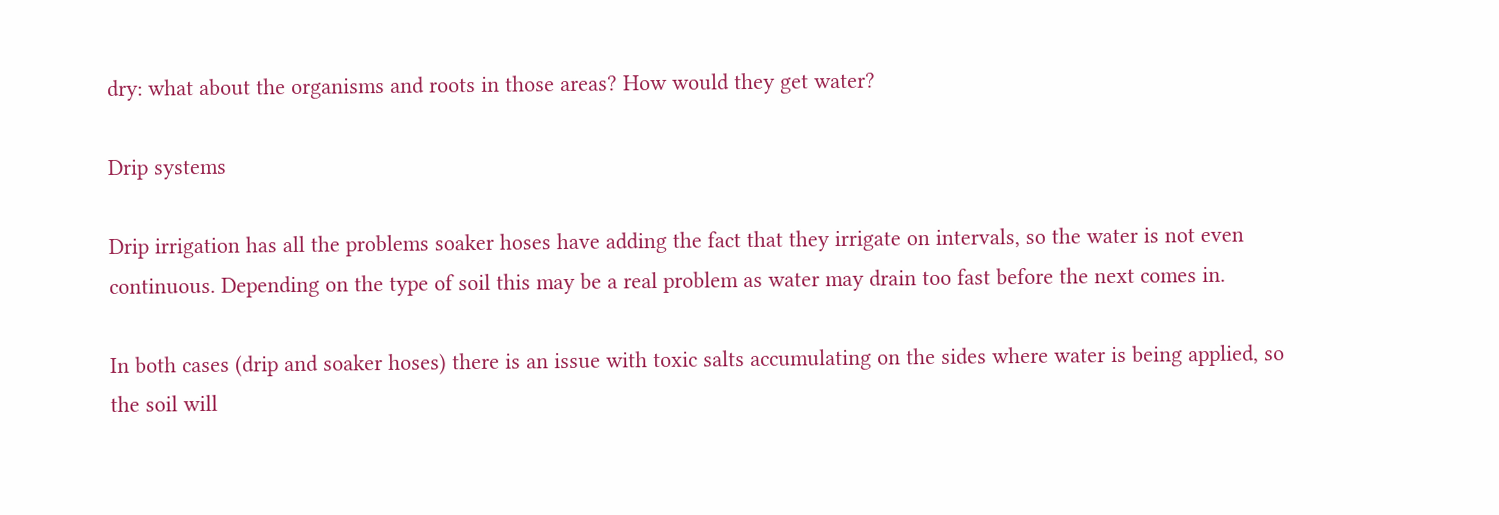dry: what about the organisms and roots in those areas? How would they get water?

Drip systems

Drip irrigation has all the problems soaker hoses have adding the fact that they irrigate on intervals, so the water is not even continuous. Depending on the type of soil this may be a real problem as water may drain too fast before the next comes in.

In both cases (drip and soaker hoses) there is an issue with toxic salts accumulating on the sides where water is being applied, so the soil will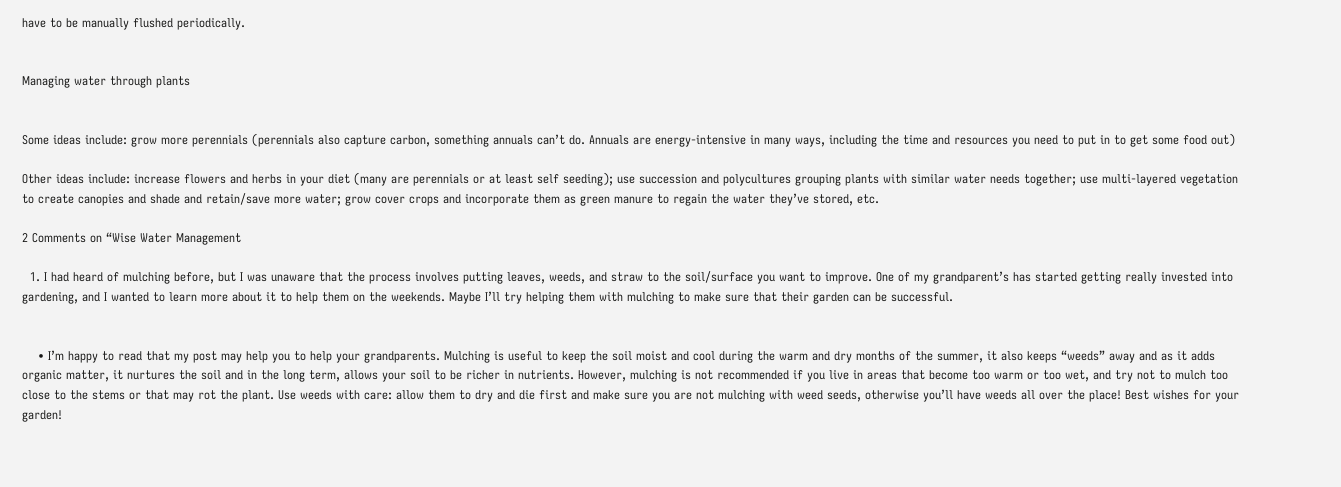have to be manually flushed periodically.


Managing water through plants


Some ideas include: grow more perennials (perennials also capture carbon, something annuals can’t do. Annuals are energy-intensive in many ways, including the time and resources you need to put in to get some food out)

Other ideas include: increase flowers and herbs in your diet (many are perennials or at least self seeding); use succession and polycultures grouping plants with similar water needs together; use multi-layered vegetation to create canopies and shade and retain/save more water; grow cover crops and incorporate them as green manure to regain the water they’ve stored, etc.

2 Comments on “Wise Water Management

  1. I had heard of mulching before, but I was unaware that the process involves putting leaves, weeds, and straw to the soil/surface you want to improve. One of my grandparent’s has started getting really invested into gardening, and I wanted to learn more about it to help them on the weekends. Maybe I’ll try helping them with mulching to make sure that their garden can be successful.


    • I’m happy to read that my post may help you to help your grandparents. Mulching is useful to keep the soil moist and cool during the warm and dry months of the summer, it also keeps “weeds” away and as it adds organic matter, it nurtures the soil and in the long term, allows your soil to be richer in nutrients. However, mulching is not recommended if you live in areas that become too warm or too wet, and try not to mulch too close to the stems or that may rot the plant. Use weeds with care: allow them to dry and die first and make sure you are not mulching with weed seeds, otherwise you’ll have weeds all over the place! Best wishes for your garden!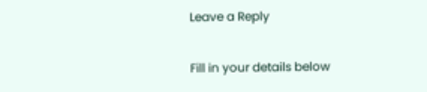Leave a Reply

Fill in your details below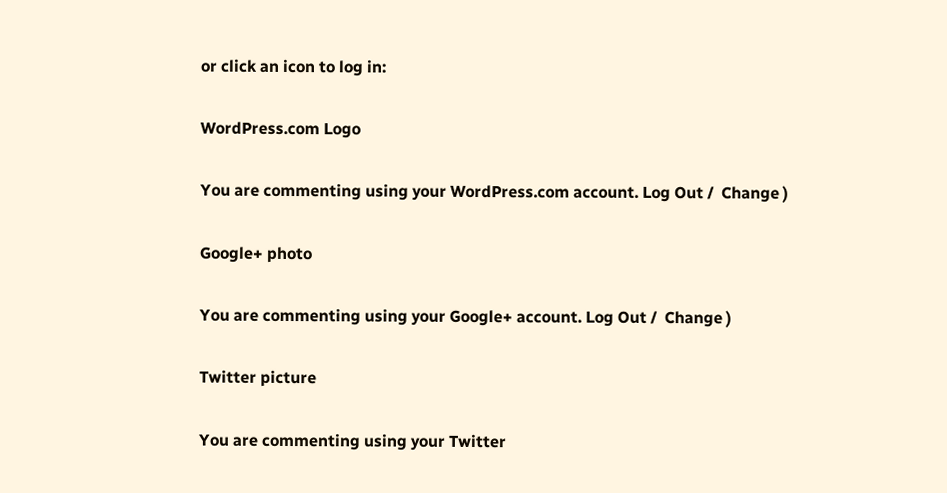or click an icon to log in:

WordPress.com Logo

You are commenting using your WordPress.com account. Log Out /  Change )

Google+ photo

You are commenting using your Google+ account. Log Out /  Change )

Twitter picture

You are commenting using your Twitter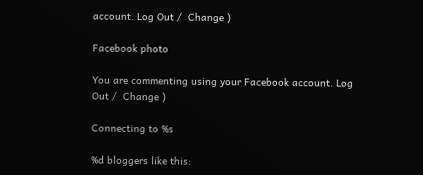account. Log Out /  Change )

Facebook photo

You are commenting using your Facebook account. Log Out /  Change )

Connecting to %s

%d bloggers like this: